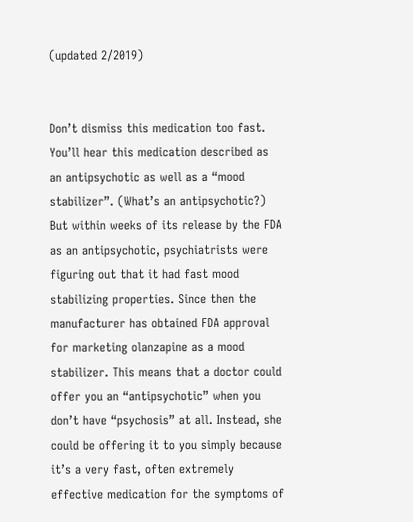(updated 2/2019)


Don’t dismiss this medication too fast.  You’ll hear this medication described as an antipsychotic as well as a “mood stabilizer”. (What’s an antipsychotic?) But within weeks of its release by the FDA as an antipsychotic, psychiatrists were figuring out that it had fast mood stabilizing properties. Since then the manufacturer has obtained FDA approval for marketing olanzapine as a mood stabilizer. This means that a doctor could offer you an “antipsychotic” when you don’t have “psychosis” at all. Instead, she could be offering it to you simply because it’s a very fast, often extremely effective medication for the symptoms of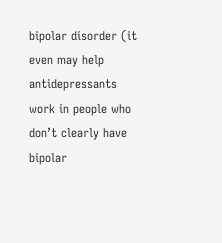bipolar disorder (it even may help antidepressants work in people who don’t clearly have bipolar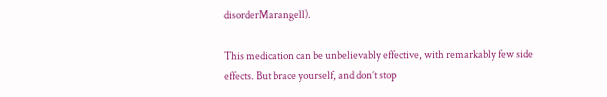disorderMarangell).

This medication can be unbelievably effective, with remarkably few side effects. But brace yourself, and don’t stop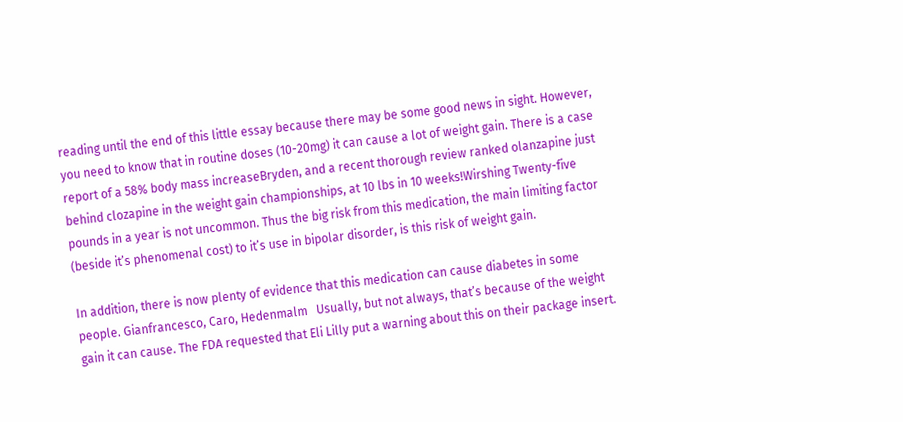reading until the end of this little essay because there may be some good news in sight. However, you need to know that in routine doses (10-20mg) it can cause a lot of weight gain. There is a case report of a 58% body mass increaseBryden, and a recent thorough review ranked olanzapine just behind clozapine in the weight gain championships, at 10 lbs in 10 weeks!Wirshing Twenty-five pounds in a year is not uncommon. Thus the big risk from this medication, the main limiting factor (beside it’s phenomenal cost) to it’s use in bipolar disorder, is this risk of weight gain.

In addition, there is now plenty of evidence that this medication can cause diabetes in some people. Gianfrancesco, Caro, Hedenmalm   Usually, but not always, that’s because of the weight gain it can cause. The FDA requested that Eli Lilly put a warning about this on their package insert.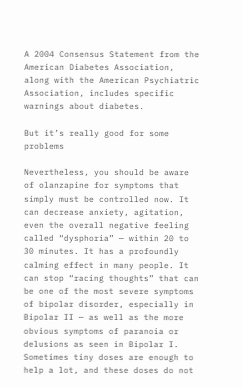A 2004 Consensus Statement from the American Diabetes Association, along with the American Psychiatric Association, includes specific warnings about diabetes.

But it’s really good for some problems

Nevertheless, you should be aware of olanzapine for symptoms that simply must be controlled now. It can decrease anxiety, agitation, even the overall negative feeling called “dysphoria” — within 20 to 30 minutes. It has a profoundly calming effect in many people. It can stop “racing thoughts” that can be one of the most severe symptoms of bipolar disorder, especially in Bipolar II — as well as the more obvious symptoms of paranoia or delusions as seen in Bipolar I. Sometimes tiny doses are enough to help a lot, and these doses do not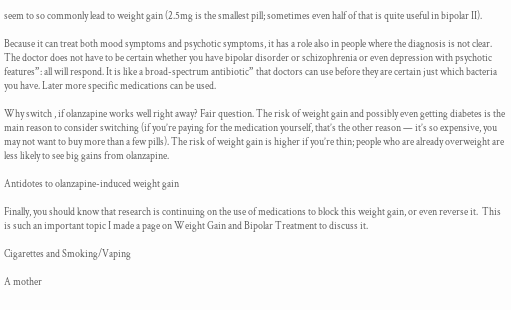seem to so commonly lead to weight gain (2.5mg is the smallest pill; sometimes even half of that is quite useful in bipolar II).

Because it can treat both mood symptoms and psychotic symptoms, it has a role also in people where the diagnosis is not clear. The doctor does not have to be certain whether you have bipolar disorder or schizophrenia or even depression with psychotic features”: all will respond. It is like a broad-spectrum antibiotic” that doctors can use before they are certain just which bacteria you have. Later more specific medications can be used.

Why switch , if olanzapine works well right away? Fair question. The risk of weight gain and possibly even getting diabetes is the main reason to consider switching (if you’re paying for the medication yourself, that’s the other reason — it’s so expensive, you may not want to buy more than a few pills). The risk of weight gain is higher if you’re thin; people who are already overweight are less likely to see big gains from olanzapine.

Antidotes to olanzapine-induced weight gain

Finally, you should know that research is continuing on the use of medications to block this weight gain, or even reverse it.  This is such an important topic I made a page on Weight Gain and Bipolar Treatment to discuss it.

Cigarettes and Smoking/Vaping

A mother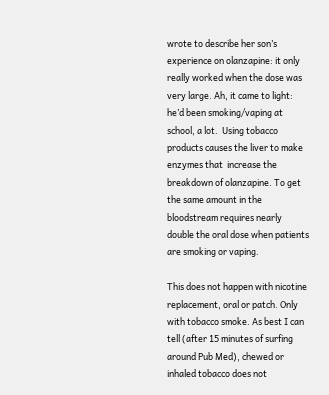wrote to describe her son’s experience on olanzapine: it only really worked when the dose was very large. Ah, it came to light: he’d been smoking/vaping at school, a lot.  Using tobacco products causes the liver to make enzymes that  increase the breakdown of olanzapine. To get the same amount in the bloodstream requires nearly double the oral dose when patients are smoking or vaping.

This does not happen with nicotine replacement, oral or patch. Only with tobacco smoke. As best I can tell (after 15 minutes of surfing around Pub Med), chewed or inhaled tobacco does not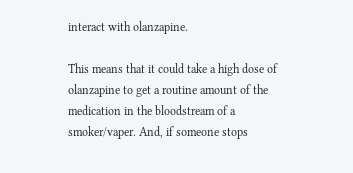interact with olanzapine.

This means that it could take a high dose of olanzapine to get a routine amount of the medication in the bloodstream of a smoker/vaper. And, if someone stops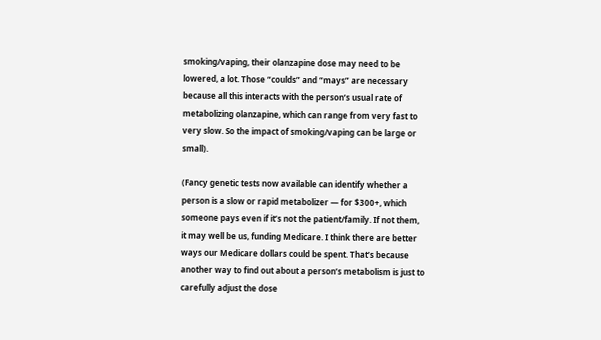smoking/vaping, their olanzapine dose may need to be lowered, a lot. Those “coulds” and “mays” are necessary because all this interacts with the person’s usual rate of metabolizing olanzapine, which can range from very fast to very slow. So the impact of smoking/vaping can be large or small).

(Fancy genetic tests now available can identify whether a person is a slow or rapid metabolizer — for $300+, which someone pays even if it’s not the patient/family. If not them, it may well be us, funding Medicare. I think there are better ways our Medicare dollars could be spent. That’s because another way to find out about a person’s metabolism is just to carefully adjust the dose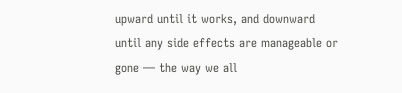upward until it works, and downward until any side effects are manageable or gone — the way we all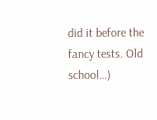did it before the fancy tests. Old school…)